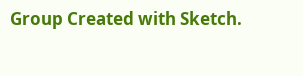Group Created with Sketch.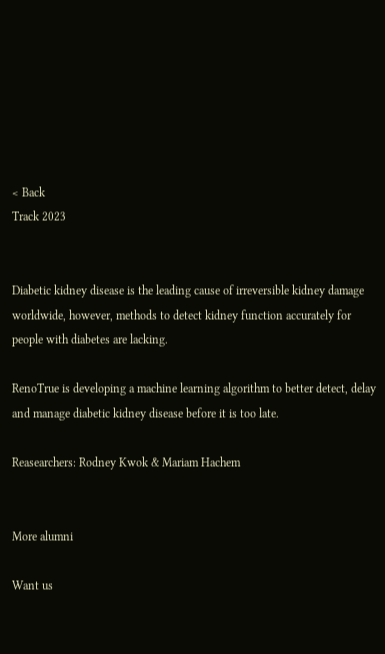< Back
Track 2023


Diabetic kidney disease is the leading cause of irreversible kidney damage worldwide, however, methods to detect kidney function accurately for people with diabetes are lacking.

RenoTrue is developing a machine learning algorithm to better detect, delay and manage diabetic kidney disease before it is too late.

Reasearchers: Rodney Kwok & Mariam Hachem


More alumni

Want us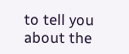to tell you about the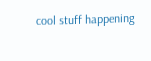cool stuff happening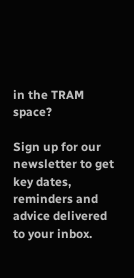in the TRAM space?

Sign up for our newsletter to get key dates, reminders and advice delivered to your inbox.